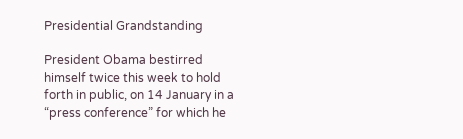Presidential Grandstanding

President Obama bestirred himself twice this week to hold forth in public, on 14 January in a “press conference” for which he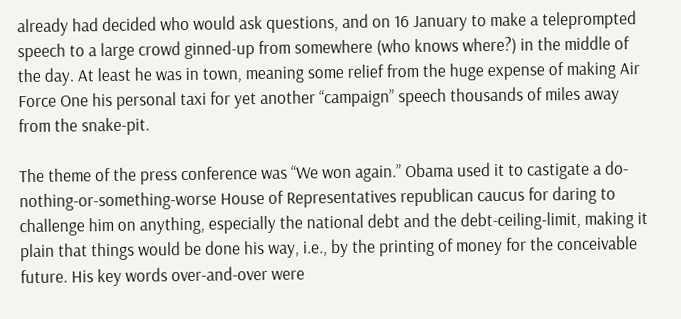already had decided who would ask questions, and on 16 January to make a teleprompted speech to a large crowd ginned-up from somewhere (who knows where?) in the middle of the day. At least he was in town, meaning some relief from the huge expense of making Air Force One his personal taxi for yet another “campaign” speech thousands of miles away from the snake-pit.

The theme of the press conference was “We won again.” Obama used it to castigate a do-nothing-or-something-worse House of Representatives republican caucus for daring to challenge him on anything, especially the national debt and the debt-ceiling-limit, making it plain that things would be done his way, i.e., by the printing of money for the conceivable future. His key words over-and-over were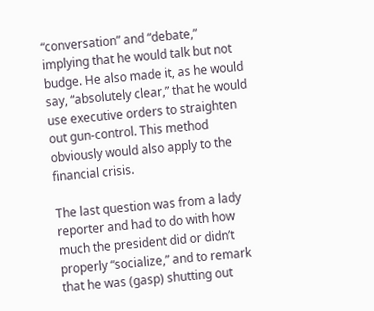“conversation” and “debate,” implying that he would talk but not budge. He also made it, as he would say, “absolutely clear,” that he would use executive orders to straighten out gun-control. This method obviously would also apply to the financial crisis.

The last question was from a lady reporter and had to do with how much the president did or didn’t properly “socialize,” and to remark that he was (gasp) shutting out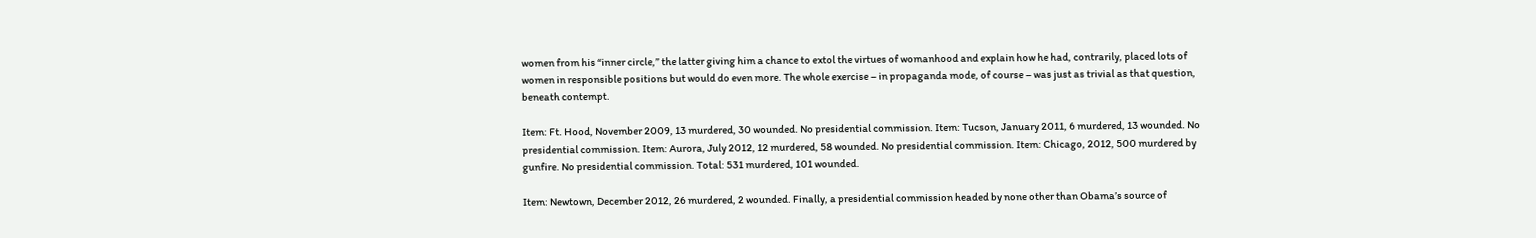women from his “inner circle,” the latter giving him a chance to extol the virtues of womanhood and explain how he had, contrarily, placed lots of women in responsible positions but would do even more. The whole exercise – in propaganda mode, of course – was just as trivial as that question, beneath contempt.

Item: Ft. Hood, November 2009, 13 murdered, 30 wounded. No presidential commission. Item: Tucson, January 2011, 6 murdered, 13 wounded. No presidential commission. Item: Aurora, July 2012, 12 murdered, 58 wounded. No presidential commission. Item: Chicago, 2012, 500 murdered by gunfire. No presidential commission. Total: 531 murdered, 101 wounded.

Item: Newtown, December 2012, 26 murdered, 2 wounded. Finally, a presidential commission headed by none other than Obama’s source of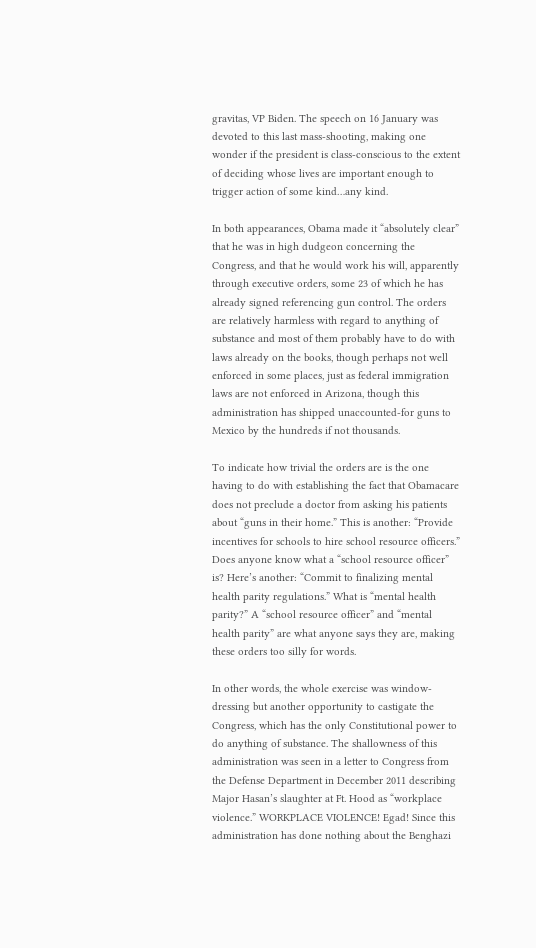gravitas, VP Biden. The speech on 16 January was devoted to this last mass-shooting, making one wonder if the president is class-conscious to the extent of deciding whose lives are important enough to trigger action of some kind…any kind.

In both appearances, Obama made it “absolutely clear” that he was in high dudgeon concerning the Congress, and that he would work his will, apparently through executive orders, some 23 of which he has already signed referencing gun control. The orders are relatively harmless with regard to anything of substance and most of them probably have to do with laws already on the books, though perhaps not well enforced in some places, just as federal immigration laws are not enforced in Arizona, though this administration has shipped unaccounted-for guns to Mexico by the hundreds if not thousands.

To indicate how trivial the orders are is the one having to do with establishing the fact that Obamacare does not preclude a doctor from asking his patients about “guns in their home.” This is another: “Provide incentives for schools to hire school resource officers.” Does anyone know what a “school resource officer” is? Here’s another: “Commit to finalizing mental health parity regulations.” What is “mental health parity?” A “school resource officer” and “mental health parity” are what anyone says they are, making these orders too silly for words.

In other words, the whole exercise was window-dressing but another opportunity to castigate the Congress, which has the only Constitutional power to do anything of substance. The shallowness of this administration was seen in a letter to Congress from the Defense Department in December 2011 describing Major Hasan’s slaughter at Ft. Hood as “workplace violence.” WORKPLACE VIOLENCE! Egad! Since this administration has done nothing about the Benghazi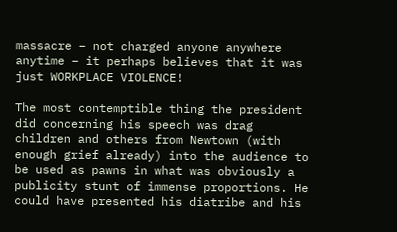massacre – not charged anyone anywhere anytime – it perhaps believes that it was just WORKPLACE VIOLENCE!

The most contemptible thing the president did concerning his speech was drag children and others from Newtown (with enough grief already) into the audience to be used as pawns in what was obviously a publicity stunt of immense proportions. He could have presented his diatribe and his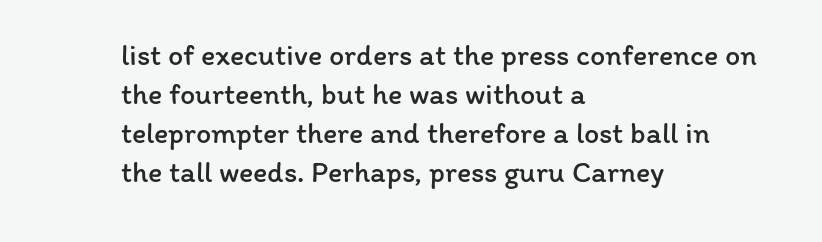list of executive orders at the press conference on the fourteenth, but he was without a teleprompter there and therefore a lost ball in the tall weeds. Perhaps, press guru Carney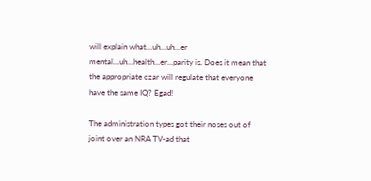will explain what…uh…uh…er mental…uh…health…er…parity is. Does it mean that the appropriate czar will regulate that everyone have the same IQ? Egad!

The administration types got their noses out of joint over an NRA TV-ad that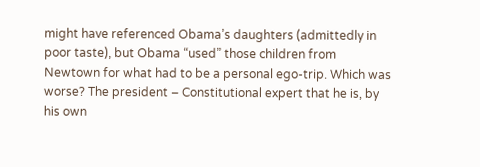might have referenced Obama’s daughters (admittedly in poor taste), but Obama “used” those children from Newtown for what had to be a personal ego-trip. Which was worse? The president – Constitutional expert that he is, by his own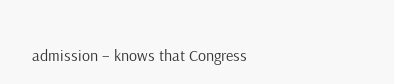admission – knows that Congress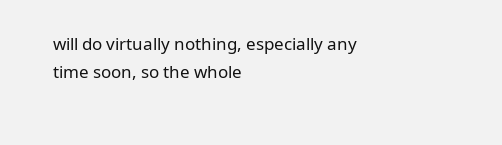will do virtually nothing, especially any time soon, so the whole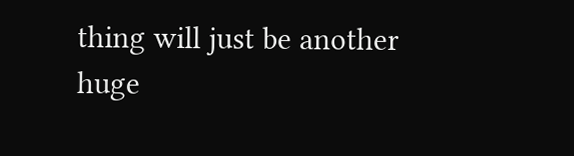thing will just be another huge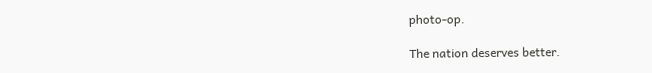photo-op.

The nation deserves better.